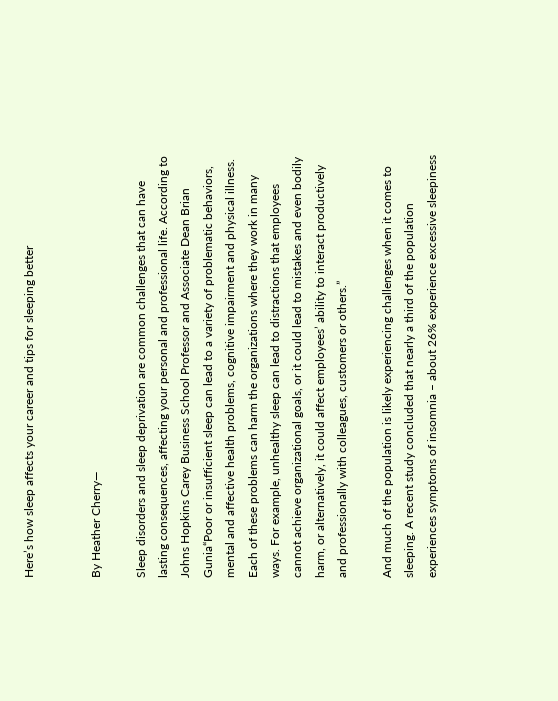Here’s how sleep affects your career and tips for sleeping better


By Heather Cherry—

Sleep disorders and sleep deprivation are common challenges that can have lasting consequences, affecting your personal and professional life. According to Johns Hopkins Carey Business School Professor and Associate Dean Brian Gunia“Poor or insufficient sleep can lead to a variety of problematic behaviors, mental and affective health problems, cognitive impairment and physical illness. Each of these problems can harm the organizations where they work in many ways. For example, unhealthy sleep can lead to distractions that employees cannot achieve organizational goals, or it could lead to mistakes and even bodily harm, or alternatively, it could affect employees’ ability to interact productively and professionally with colleagues, customers or others.”

And much of the population is likely experiencing challenges when it comes to sleeping. A recent study concluded that nearly a third of the population experiences symptoms of insomnia – about 26% experience excessive sleepiness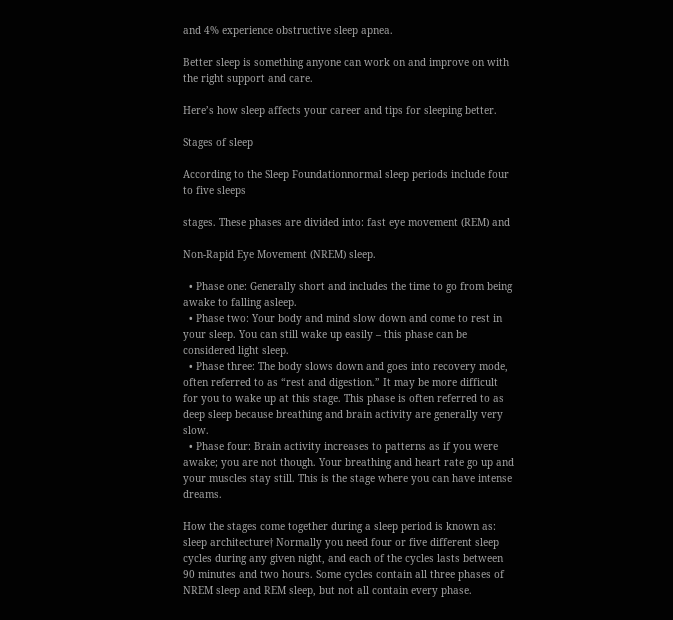and 4% experience obstructive sleep apnea.

Better sleep is something anyone can work on and improve on with the right support and care.

Here’s how sleep affects your career and tips for sleeping better.

Stages of sleep

According to the Sleep Foundationnormal sleep periods include four to five sleeps

stages. These phases are divided into: fast eye movement (REM) and

Non-Rapid Eye Movement (NREM) sleep.

  • Phase one: Generally short and includes the time to go from being awake to falling asleep.
  • Phase two: Your body and mind slow down and come to rest in your sleep. You can still wake up easily – this phase can be considered light sleep.
  • Phase three: The body slows down and goes into recovery mode, often referred to as “rest and digestion.” It may be more difficult for you to wake up at this stage. This phase is often referred to as deep sleep because breathing and brain activity are generally very slow.
  • Phase four: Brain activity increases to patterns as if you were awake; you are not though. Your breathing and heart rate go up and your muscles stay still. This is the stage where you can have intense dreams.

How the stages come together during a sleep period is known as: sleep architecture† Normally you need four or five different sleep cycles during any given night, and each of the cycles lasts between 90 minutes and two hours. Some cycles contain all three phases of NREM sleep and REM sleep, but not all contain every phase.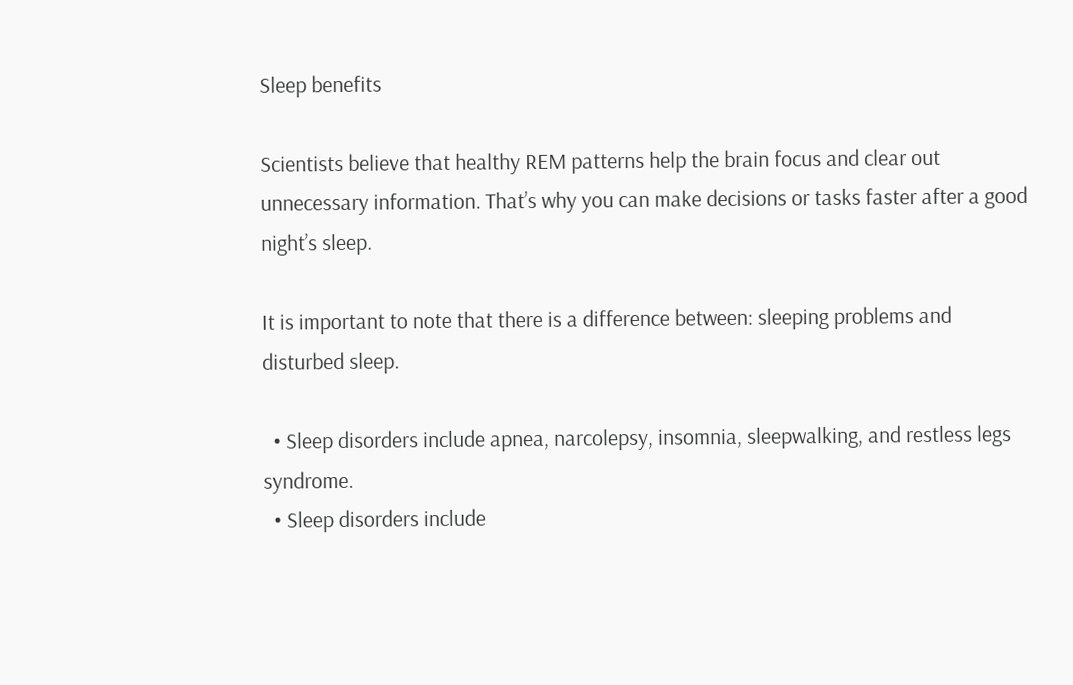Sleep benefits

Scientists believe that healthy REM patterns help the brain focus and clear out unnecessary information. That’s why you can make decisions or tasks faster after a good night’s sleep.

It is important to note that there is a difference between: sleeping problems and disturbed sleep.

  • Sleep disorders include apnea, narcolepsy, insomnia, sleepwalking, and restless legs syndrome.
  • Sleep disorders include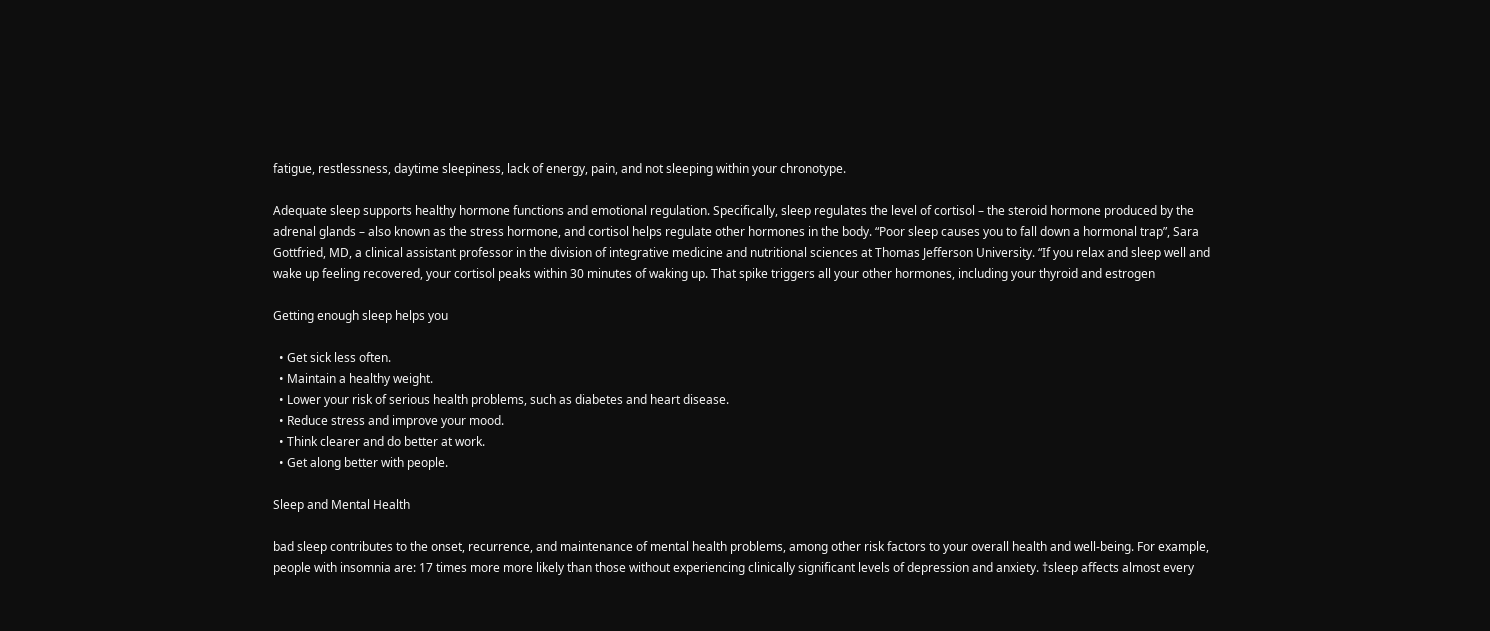fatigue, restlessness, daytime sleepiness, lack of energy, pain, and not sleeping within your chronotype.

Adequate sleep supports healthy hormone functions and emotional regulation. Specifically, sleep regulates the level of cortisol – the steroid hormone produced by the adrenal glands – also known as the stress hormone, and cortisol helps regulate other hormones in the body. “Poor sleep causes you to fall down a hormonal trap”, Sara Gottfried, MD, a clinical assistant professor in the division of integrative medicine and nutritional sciences at Thomas Jefferson University. “If you relax and sleep well and wake up feeling recovered, your cortisol peaks within 30 minutes of waking up. That spike triggers all your other hormones, including your thyroid and estrogen

Getting enough sleep helps you

  • Get sick less often.
  • Maintain a healthy weight.
  • Lower your risk of serious health problems, such as diabetes and heart disease.
  • Reduce stress and improve your mood.
  • Think clearer and do better at work.
  • Get along better with people.

Sleep and Mental Health

bad sleep contributes to the onset, recurrence, and maintenance of mental health problems, among other risk factors to your overall health and well-being. For example, people with insomnia are: 17 times more more likely than those without experiencing clinically significant levels of depression and anxiety. †sleep affects almost every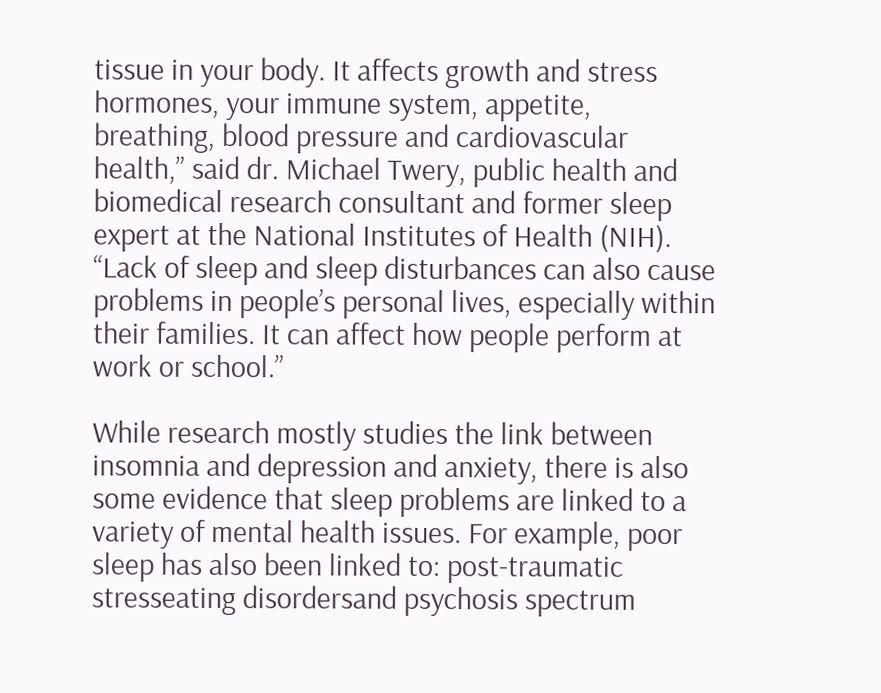tissue in your body. It affects growth and stress hormones, your immune system, appetite, breathing, blood pressure and cardiovascular health,” said dr. Michael Twery, public health and biomedical research consultant and former sleep expert at the National Institutes of Health (NIH). “Lack of sleep and sleep disturbances can also cause problems in people’s personal lives, especially within their families. It can affect how people perform at work or school.”

While research mostly studies the link between insomnia and depression and anxiety, there is also some evidence that sleep problems are linked to a variety of mental health issues. For example, poor sleep has also been linked to: post-traumatic stresseating disordersand psychosis spectrum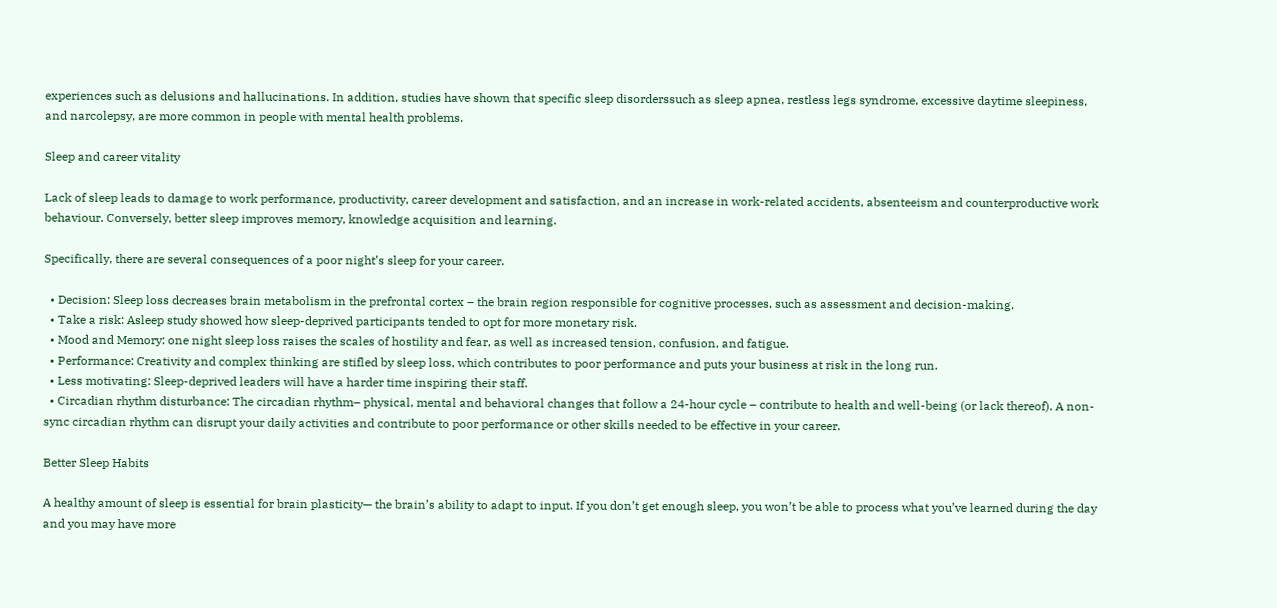experiences such as delusions and hallucinations. In addition, studies have shown that specific sleep disorderssuch as sleep apnea, restless legs syndrome, excessive daytime sleepiness, and narcolepsy, are more common in people with mental health problems.

Sleep and career vitality

Lack of sleep leads to damage to work performance, productivity, career development and satisfaction, and an increase in work-related accidents, absenteeism and counterproductive work behaviour. Conversely, better sleep improves memory, knowledge acquisition and learning.

Specifically, there are several consequences of a poor night’s sleep for your career.

  • Decision: Sleep loss decreases brain metabolism in the prefrontal cortex – the brain region responsible for cognitive processes, such as assessment and decision-making.
  • Take a risk: Asleep study showed how sleep-deprived participants tended to opt for more monetary risk.
  • Mood and Memory: one night sleep loss raises the scales of hostility and fear, as well as increased tension, confusion, and fatigue.
  • Performance: Creativity and complex thinking are stifled by sleep loss, which contributes to poor performance and puts your business at risk in the long run.
  • Less motivating: Sleep-deprived leaders will have a harder time inspiring their staff.
  • Circadian rhythm disturbance: The circadian rhythm– physical, mental and behavioral changes that follow a 24-hour cycle – contribute to health and well-being (or lack thereof). A non-sync circadian rhythm can disrupt your daily activities and contribute to poor performance or other skills needed to be effective in your career.

Better Sleep Habits

A healthy amount of sleep is essential for brain plasticity— the brain’s ability to adapt to input. If you don’t get enough sleep, you won’t be able to process what you’ve learned during the day and you may have more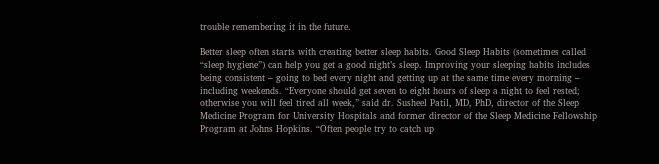trouble remembering it in the future.

Better sleep often starts with creating better sleep habits. Good Sleep Habits (sometimes called “sleep hygiene”) can help you get a good night’s sleep. Improving your sleeping habits includes being consistent – going to bed every night and getting up at the same time every morning – including weekends. “Everyone should get seven to eight hours of sleep a night to feel rested; otherwise you will feel tired all week,” said dr. Susheel Patil, MD, PhD, director of the Sleep Medicine Program for University Hospitals and former director of the Sleep Medicine Fellowship Program at Johns Hopkins. “Often people try to catch up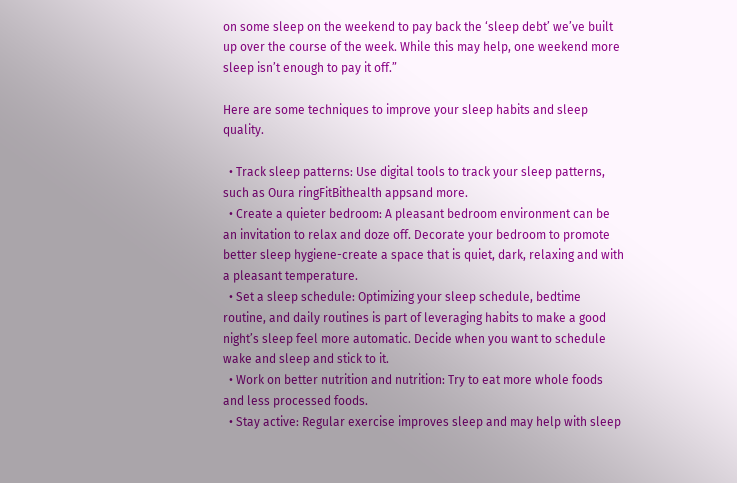on some sleep on the weekend to pay back the ‘sleep debt’ we’ve built up over the course of the week. While this may help, one weekend more sleep isn’t enough to pay it off.”

Here are some techniques to improve your sleep habits and sleep quality.

  • Track sleep patterns: Use digital tools to track your sleep patterns, such as Oura ringFitBithealth appsand more.
  • Create a quieter bedroom: A pleasant bedroom environment can be an invitation to relax and doze off. Decorate your bedroom to promote better sleep hygiene-create a space that is quiet, dark, relaxing and with a pleasant temperature.
  • Set a sleep schedule: Optimizing your sleep schedule, bedtime routine, and daily routines is part of leveraging habits to make a good night’s sleep feel more automatic. Decide when you want to schedule wake and sleep and stick to it.
  • Work on better nutrition and nutrition: Try to eat more whole foods and less processed foods.
  • Stay active: Regular exercise improves sleep and may help with sleep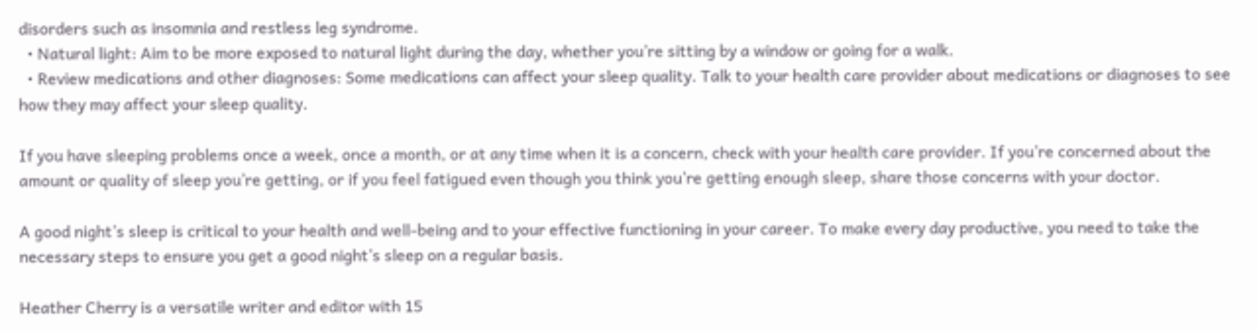disorders such as insomnia and restless leg syndrome.
  • Natural light: Aim to be more exposed to natural light during the day, whether you’re sitting by a window or going for a walk.
  • Review medications and other diagnoses: Some medications can affect your sleep quality. Talk to your health care provider about medications or diagnoses to see how they may affect your sleep quality.

If you have sleeping problems once a week, once a month, or at any time when it is a concern, check with your health care provider. If you’re concerned about the amount or quality of sleep you’re getting, or if you feel fatigued even though you think you’re getting enough sleep, share those concerns with your doctor.

A good night’s sleep is critical to your health and well-being and to your effective functioning in your career. To make every day productive, you need to take the necessary steps to ensure you get a good night’s sleep on a regular basis.

Heather Cherry is a versatile writer and editor with 15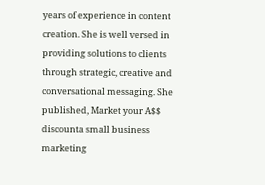years of experience in content creation. She is well versed in providing solutions to clients through strategic, creative and conversational messaging. She published, Market your A$$ discounta small business marketing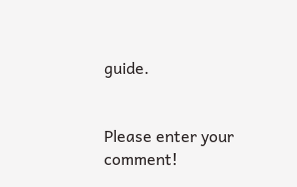guide.


Please enter your comment!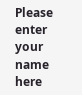Please enter your name here